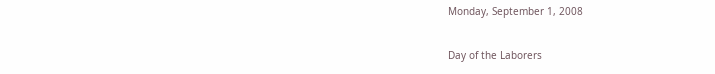Monday, September 1, 2008

Day of the Laborers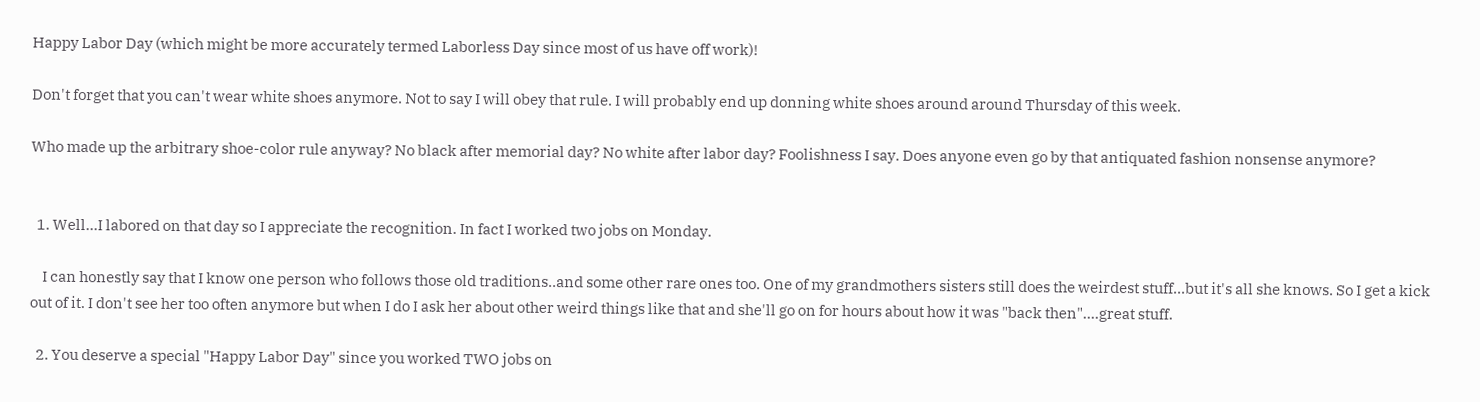Happy Labor Day (which might be more accurately termed Laborless Day since most of us have off work)!

Don't forget that you can't wear white shoes anymore. Not to say I will obey that rule. I will probably end up donning white shoes around around Thursday of this week.

Who made up the arbitrary shoe-color rule anyway? No black after memorial day? No white after labor day? Foolishness I say. Does anyone even go by that antiquated fashion nonsense anymore?


  1. Well...I labored on that day so I appreciate the recognition. In fact I worked two jobs on Monday.

    I can honestly say that I know one person who follows those old traditions..and some other rare ones too. One of my grandmothers sisters still does the weirdest stuff...but it's all she knows. So I get a kick out of it. I don't see her too often anymore but when I do I ask her about other weird things like that and she'll go on for hours about how it was "back then"....great stuff.

  2. You deserve a special "Happy Labor Day" since you worked TWO jobs on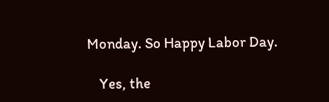Monday. So Happy Labor Day.

    Yes, the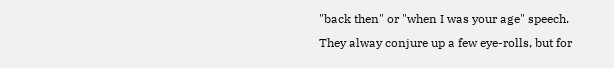"back then" or "when I was your age" speech. They alway conjure up a few eye-rolls, but for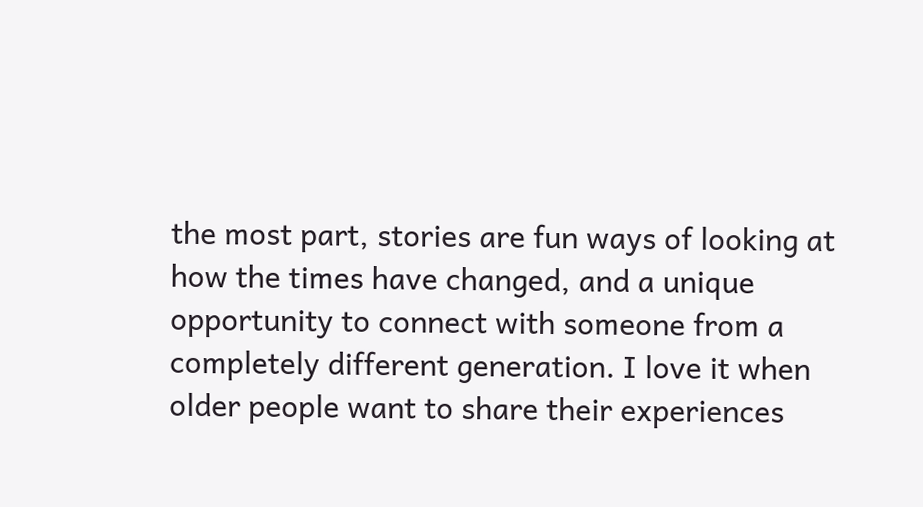the most part, stories are fun ways of looking at how the times have changed, and a unique opportunity to connect with someone from a completely different generation. I love it when older people want to share their experiences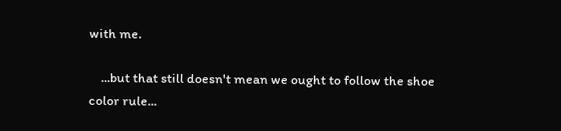with me.

    ...but that still doesn't mean we ought to follow the shoe color rule...